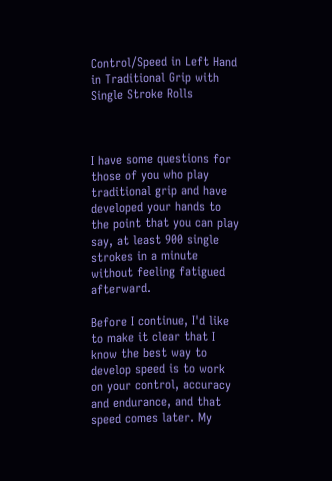Control/Speed in Left Hand in Traditional Grip with Single Stroke Rolls



I have some questions for those of you who play traditional grip and have developed your hands to the point that you can play say, at least 900 single strokes in a minute without feeling fatigued afterward.

Before I continue, I'd like to make it clear that I know the best way to develop speed is to work on your control, accuracy and endurance, and that speed comes later. My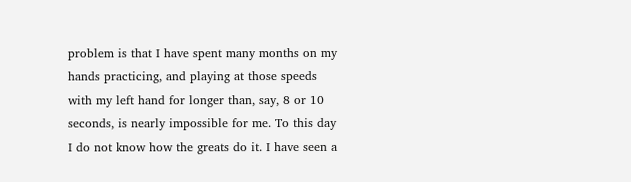problem is that I have spent many months on my hands practicing, and playing at those speeds with my left hand for longer than, say, 8 or 10 seconds, is nearly impossible for me. To this day I do not know how the greats do it. I have seen a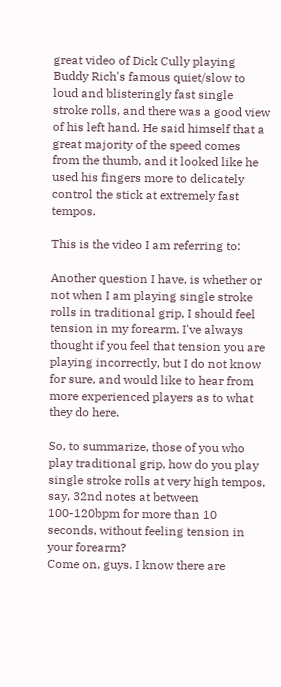great video of Dick Cully playing Buddy Rich's famous quiet/slow to loud and blisteringly fast single stroke rolls, and there was a good view of his left hand. He said himself that a great majority of the speed comes from the thumb, and it looked like he used his fingers more to delicately control the stick at extremely fast tempos.

This is the video I am referring to:

Another question I have, is whether or not when I am playing single stroke rolls in traditional grip, I should feel tension in my forearm. I've always thought if you feel that tension you are playing incorrectly, but I do not know for sure, and would like to hear from more experienced players as to what they do here.

So, to summarize, those of you who play traditional grip, how do you play single stroke rolls at very high tempos, say, 32nd notes at between 100-120bpm for more than 10 seconds, without feeling tension in your forearm?
Come on, guys. I know there are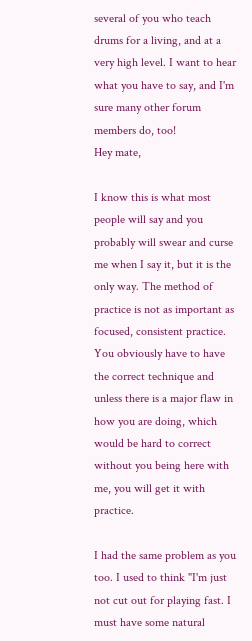several of you who teach drums for a living, and at a very high level. I want to hear what you have to say, and I'm sure many other forum members do, too!
Hey mate,

I know this is what most people will say and you probably will swear and curse me when I say it, but it is the only way. The method of practice is not as important as focused, consistent practice. You obviously have to have the correct technique and unless there is a major flaw in how you are doing, which would be hard to correct without you being here with me, you will get it with practice.

I had the same problem as you too. I used to think "I'm just not cut out for playing fast. I must have some natural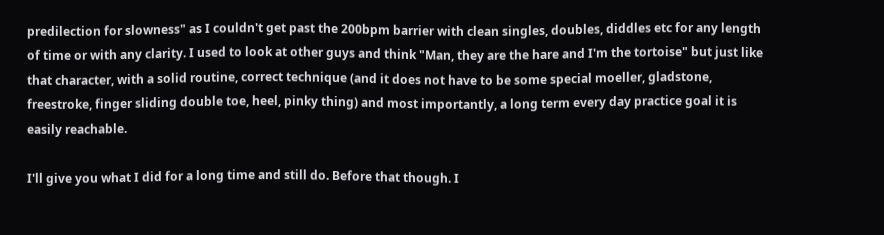predilection for slowness" as I couldn't get past the 200bpm barrier with clean singles, doubles, diddles etc for any length of time or with any clarity. I used to look at other guys and think "Man, they are the hare and I'm the tortoise" but just like that character, with a solid routine, correct technique (and it does not have to be some special moeller, gladstone, freestroke, finger sliding double toe, heel, pinky thing) and most importantly, a long term every day practice goal it is easily reachable.

I'll give you what I did for a long time and still do. Before that though. I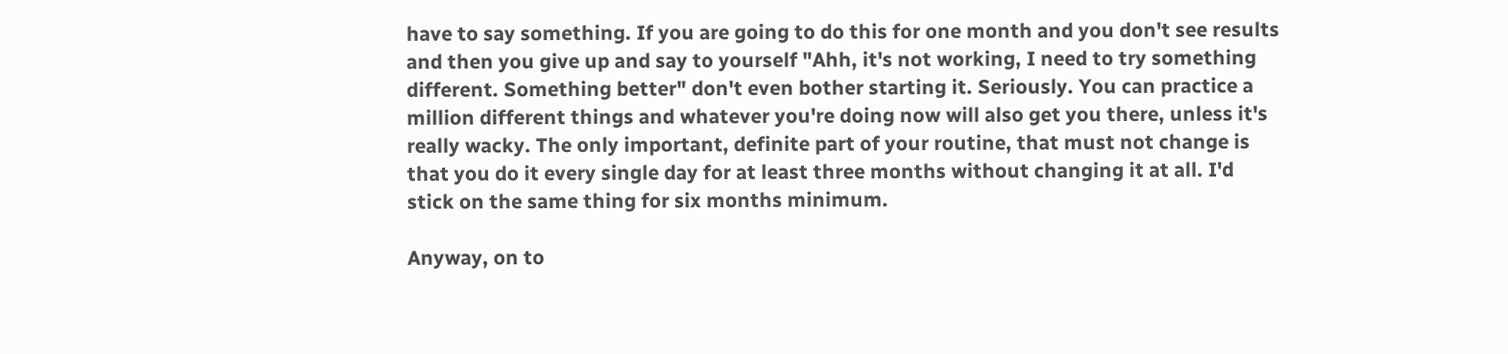have to say something. If you are going to do this for one month and you don't see results and then you give up and say to yourself "Ahh, it's not working, I need to try something different. Something better" don't even bother starting it. Seriously. You can practice a million different things and whatever you're doing now will also get you there, unless it's really wacky. The only important, definite part of your routine, that must not change is that you do it every single day for at least three months without changing it at all. I'd stick on the same thing for six months minimum.

Anyway, on to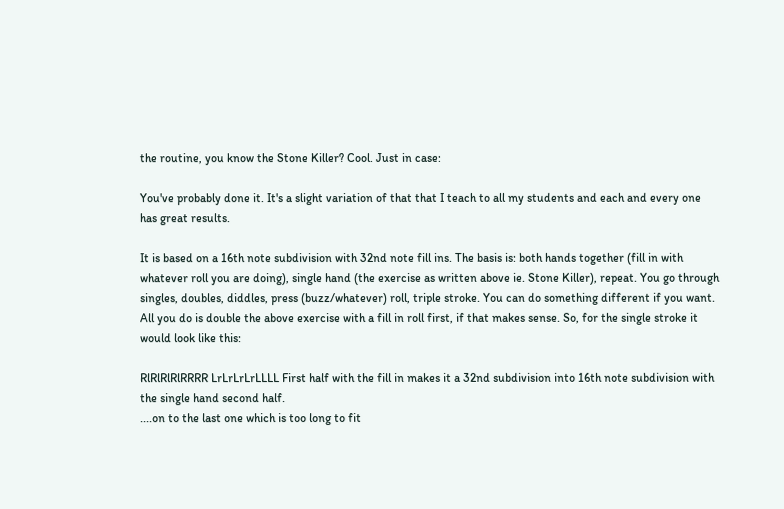the routine, you know the Stone Killer? Cool. Just in case:

You've probably done it. It's a slight variation of that that I teach to all my students and each and every one has great results.

It is based on a 16th note subdivision with 32nd note fill ins. The basis is: both hands together (fill in with whatever roll you are doing), single hand (the exercise as written above ie. Stone Killer), repeat. You go through singles, doubles, diddles, press (buzz/whatever) roll, triple stroke. You can do something different if you want. All you do is double the above exercise with a fill in roll first, if that makes sense. So, for the single stroke it would look like this:

RlRlRlRlRRRR LrLrLrLrLLLL First half with the fill in makes it a 32nd subdivision into 16th note subdivision with the single hand second half.
....on to the last one which is too long to fit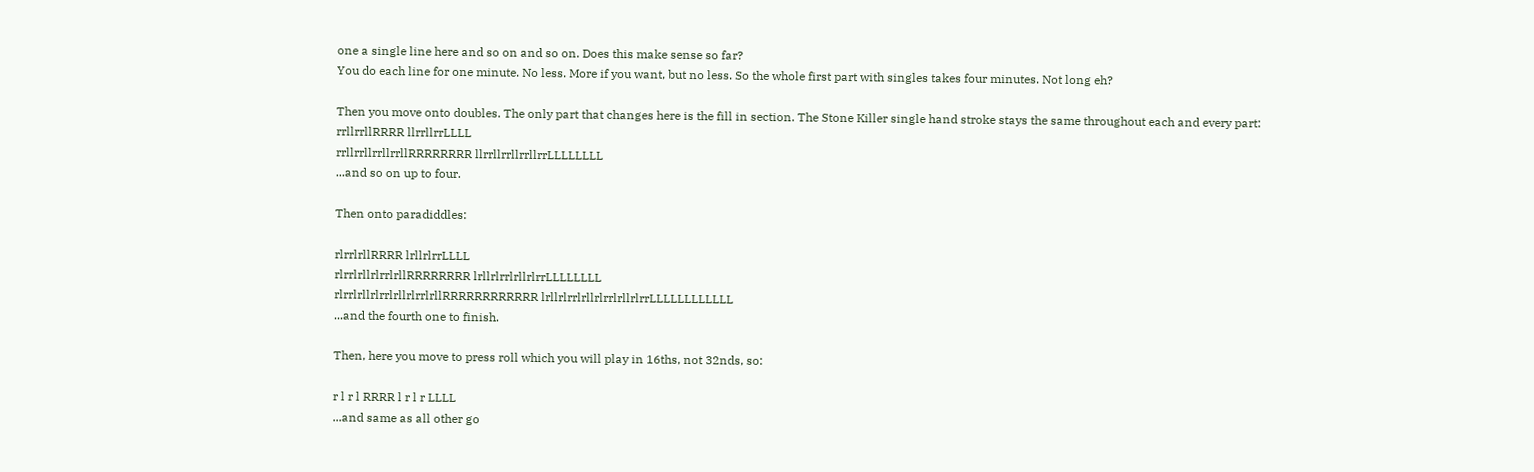one a single line here and so on and so on. Does this make sense so far?
You do each line for one minute. No less. More if you want, but no less. So the whole first part with singles takes four minutes. Not long eh?

Then you move onto doubles. The only part that changes here is the fill in section. The Stone Killer single hand stroke stays the same throughout each and every part:
rrllrrllRRRR llrrllrrLLLL
rrllrrllrrllrrllRRRRRRRR llrrllrrllrrllrrLLLLLLLL
...and so on up to four.

Then onto paradiddles:

rlrrlrllRRRR lrllrlrrLLLL
rlrrlrllrlrrlrllRRRRRRRR lrllrlrrlrllrlrrLLLLLLLL
rlrrlrllrlrrlrllrlrrlrllRRRRRRRRRRRR lrllrlrrlrllrlrrlrllrlrrLLLLLLLLLLLL
...and the fourth one to finish.

Then, here you move to press roll which you will play in 16ths, not 32nds, so:

r l r l RRRR l r l r LLLL
...and same as all other go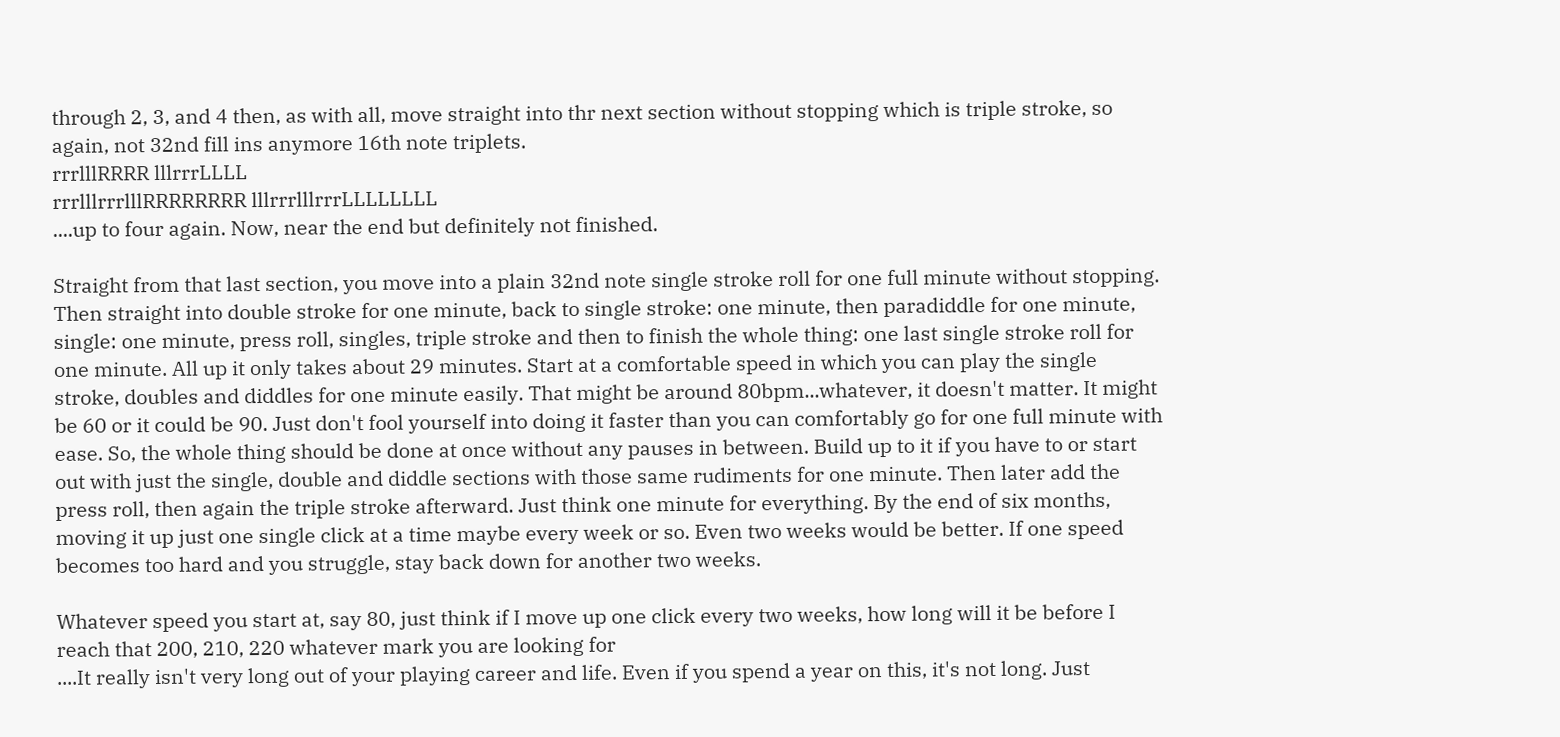through 2, 3, and 4 then, as with all, move straight into thr next section without stopping which is triple stroke, so again, not 32nd fill ins anymore 16th note triplets.
rrrlllRRRR lllrrrLLLL
rrrlllrrrlllRRRRRRRR lllrrrlllrrrLLLLLLLL
....up to four again. Now, near the end but definitely not finished.

Straight from that last section, you move into a plain 32nd note single stroke roll for one full minute without stopping. Then straight into double stroke for one minute, back to single stroke: one minute, then paradiddle for one minute, single: one minute, press roll, singles, triple stroke and then to finish the whole thing: one last single stroke roll for one minute. All up it only takes about 29 minutes. Start at a comfortable speed in which you can play the single stroke, doubles and diddles for one minute easily. That might be around 80bpm...whatever, it doesn't matter. It might be 60 or it could be 90. Just don't fool yourself into doing it faster than you can comfortably go for one full minute with ease. So, the whole thing should be done at once without any pauses in between. Build up to it if you have to or start out with just the single, double and diddle sections with those same rudiments for one minute. Then later add the press roll, then again the triple stroke afterward. Just think one minute for everything. By the end of six months, moving it up just one single click at a time maybe every week or so. Even two weeks would be better. If one speed becomes too hard and you struggle, stay back down for another two weeks.

Whatever speed you start at, say 80, just think if I move up one click every two weeks, how long will it be before I reach that 200, 210, 220 whatever mark you are looking for
....It really isn't very long out of your playing career and life. Even if you spend a year on this, it's not long. Just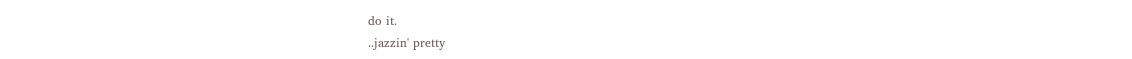do it.
..jazzin' pretty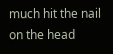much hit the nail on the head